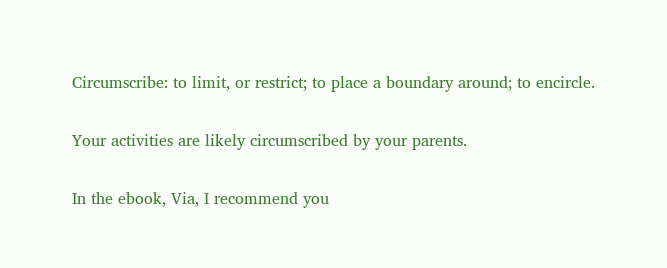Circumscribe: to limit, or restrict; to place a boundary around; to encircle.

Your activities are likely circumscribed by your parents.

In the ebook, Via, I recommend you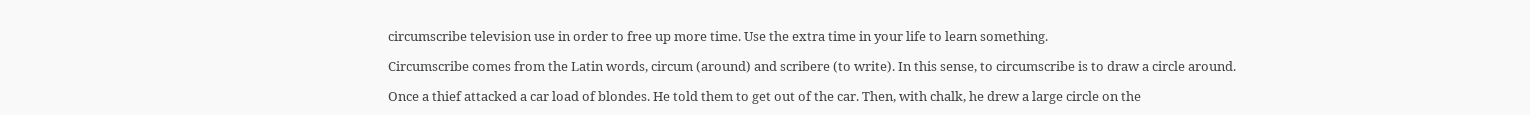circumscribe television use in order to free up more time. Use the extra time in your life to learn something.

Circumscribe comes from the Latin words, circum (around) and scribere (to write). In this sense, to circumscribe is to draw a circle around.

Once a thief attacked a car load of blondes. He told them to get out of the car. Then, with chalk, he drew a large circle on the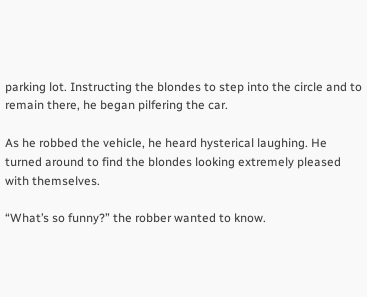parking lot. Instructing the blondes to step into the circle and to remain there, he began pilfering the car.

As he robbed the vehicle, he heard hysterical laughing. He turned around to find the blondes looking extremely pleased with themselves.

“What’s so funny?” the robber wanted to know.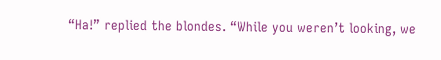“Ha!” replied the blondes. “While you weren’t looking, we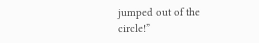jumped out of the circle!”